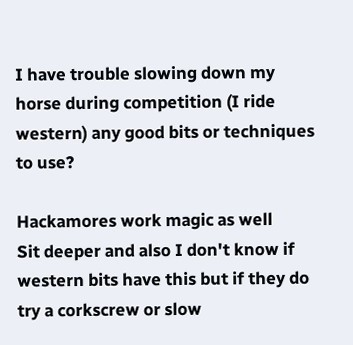I have trouble slowing down my horse during competition (I ride western) any good bits or techniques to use?

Hackamores work magic as well
Sit deeper and also I don't know if western bits have this but if they do try a corkscrew or slow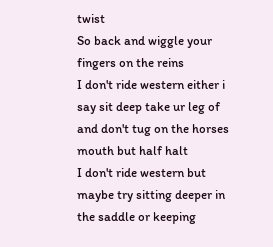twist
So back and wiggle your fingers on the reins
I don't ride western either i say sit deep take ur leg of and don't tug on the horses mouth but half halt
I don't ride western but maybe try sitting deeper in the saddle or keeping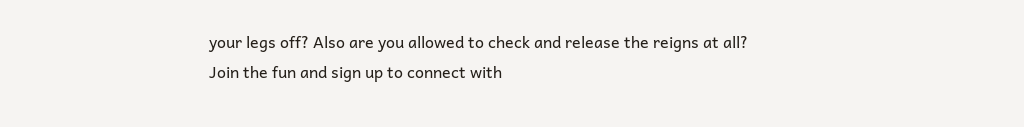your legs off? Also are you allowed to check and release the reigns at all?
Join the fun and sign up to connect with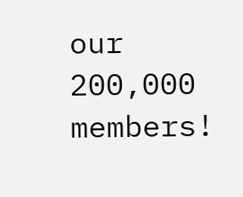our 200,000 members!